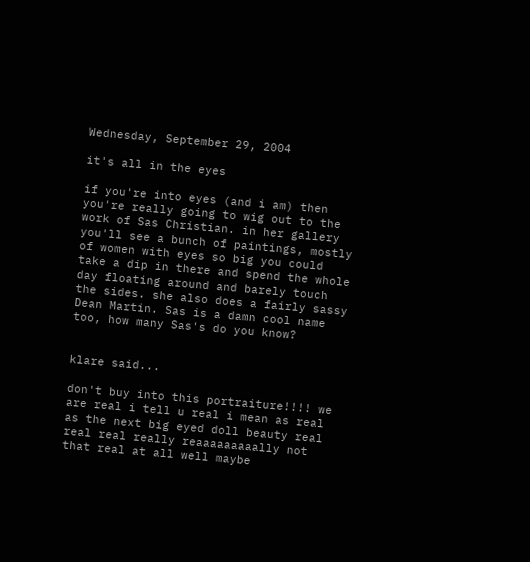Wednesday, September 29, 2004

it's all in the eyes

if you're into eyes (and i am) then you're really going to wig out to the work of Sas Christian. in her gallery you'll see a bunch of paintings, mostly of women with eyes so big you could take a dip in there and spend the whole day floating around and barely touch the sides. she also does a fairly sassy Dean Martin. Sas is a damn cool name too, how many Sas's do you know?


klare said...

don't buy into this portraiture!!!! we are real i tell u real i mean as real as the next big eyed doll beauty real real real really reaaaaaaaaally not that real at all well maybe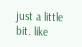just a little bit. like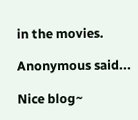in the movies.

Anonymous said...

Nice blog~